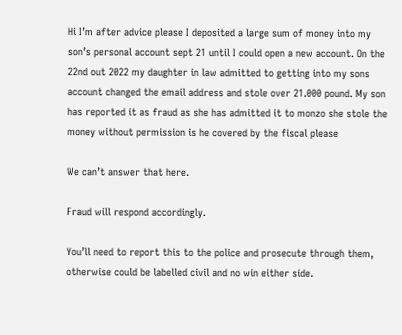Hi I’m after advice please I deposited a large sum of money into my son’s personal account sept 21 until I could open a new account. On the 22nd out 2022 my daughter in law admitted to getting into my sons account changed the email address and stole over 21.000 pound. My son has reported it as fraud as she has admitted it to monzo she stole the money without permission is he covered by the fiscal please

We can’t answer that here.

Fraud will respond accordingly.

You’ll need to report this to the police and prosecute through them, otherwise could be labelled civil and no win either side.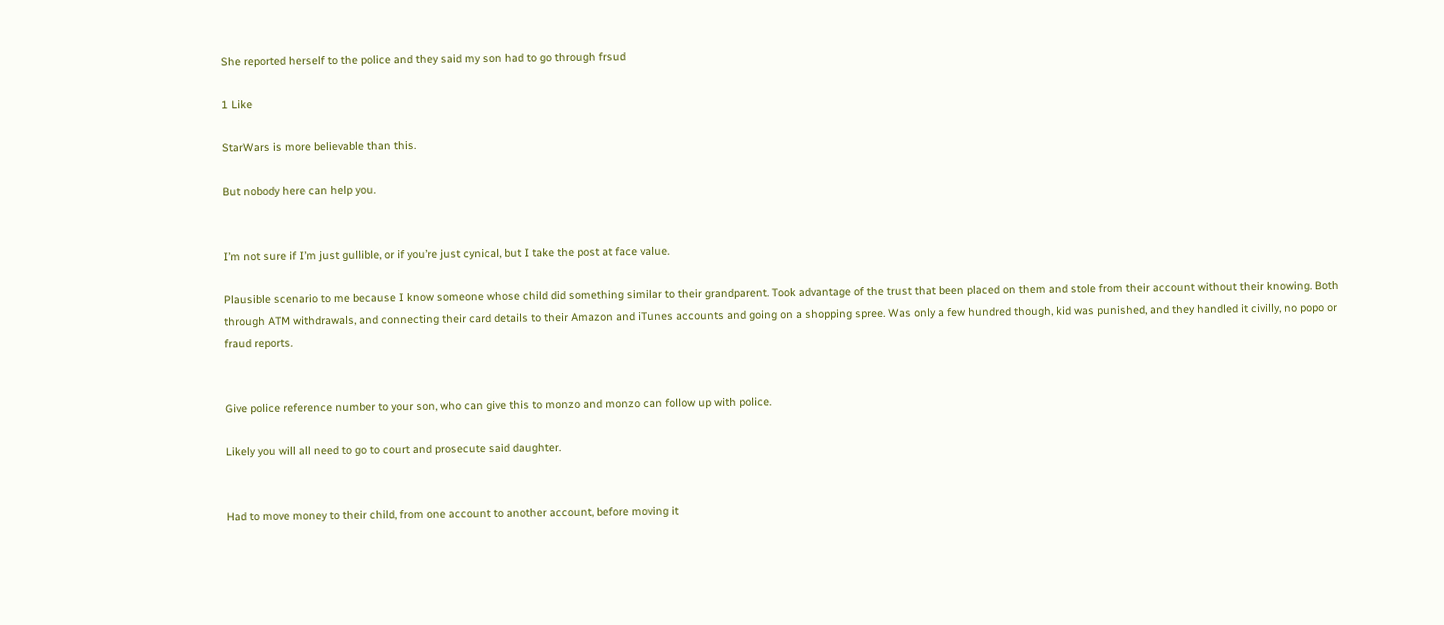She reported herself to the police and they said my son had to go through frsud

1 Like

StarWars is more believable than this.

But nobody here can help you.


I’m not sure if I’m just gullible, or if you’re just cynical, but I take the post at face value.

Plausible scenario to me because I know someone whose child did something similar to their grandparent. Took advantage of the trust that been placed on them and stole from their account without their knowing. Both through ATM withdrawals, and connecting their card details to their Amazon and iTunes accounts and going on a shopping spree. Was only a few hundred though, kid was punished, and they handled it civilly, no popo or fraud reports.


Give police reference number to your son, who can give this to monzo and monzo can follow up with police.

Likely you will all need to go to court and prosecute said daughter.


Had to move money to their child, from one account to another account, before moving it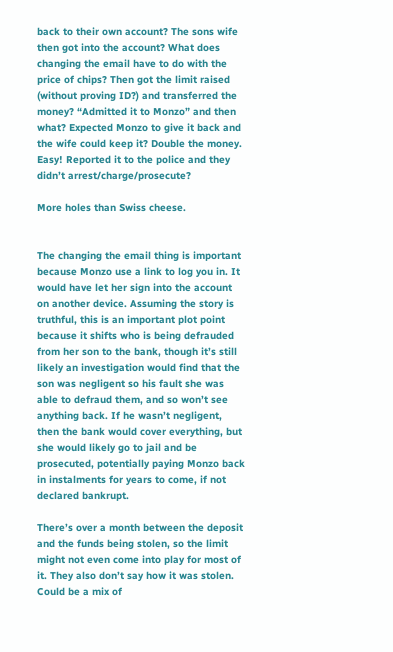back to their own account? The sons wife then got into the account? What does changing the email have to do with the price of chips? Then got the limit raised (without proving ID?) and transferred the money? “Admitted it to Monzo” and then what? Expected Monzo to give it back and the wife could keep it? Double the money. Easy! Reported it to the police and they didn’t arrest/charge/prosecute?

More holes than Swiss cheese.


The changing the email thing is important because Monzo use a link to log you in. It would have let her sign into the account on another device. Assuming the story is truthful, this is an important plot point because it shifts who is being defrauded from her son to the bank, though it’s still likely an investigation would find that the son was negligent so his fault she was able to defraud them, and so won’t see anything back. If he wasn’t negligent, then the bank would cover everything, but she would likely go to jail and be prosecuted, potentially paying Monzo back in instalments for years to come, if not declared bankrupt.

There’s over a month between the deposit and the funds being stolen, so the limit might not even come into play for most of it. They also don’t say how it was stolen. Could be a mix of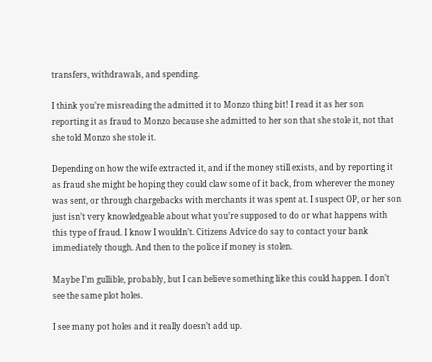transfers, withdrawals, and spending.

I think you’re misreading the admitted it to Monzo thing bit! I read it as her son reporting it as fraud to Monzo because she admitted to her son that she stole it, not that she told Monzo she stole it.

Depending on how the wife extracted it, and if the money still exists, and by reporting it as fraud she might be hoping they could claw some of it back, from wherever the money was sent, or through chargebacks with merchants it was spent at. I suspect OP, or her son just isn’t very knowledgeable about what you’re supposed to do or what happens with this type of fraud. I know I wouldn’t. Citizens Advice do say to contact your bank immediately though. And then to the police if money is stolen.

Maybe I’m gullible, probably, but I can believe something like this could happen. I don’t see the same plot holes.

I see many pot holes and it really doesn’t add up.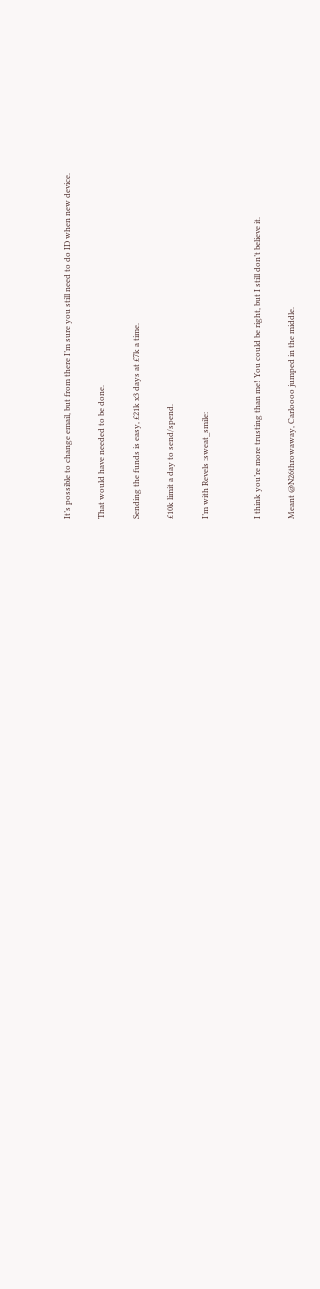It’s possible to change email, but from there I’m sure you still need to do ID when new device.

That would have needed to be done.

Sending the funds is easy, £21k x3 days at £7k a time.

£10k limit a day to send/spend.

I’m with Revels :sweat_smile:


I think you’re more trusting than me! You could be right, but I still don’t believe it.

Meant @N26throwaway, Carloooo jumped in the middle.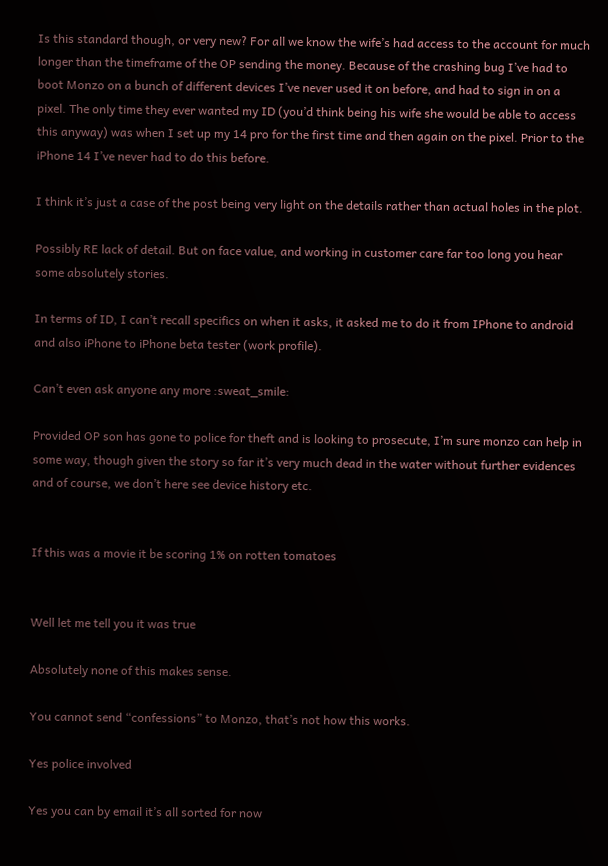Is this standard though, or very new? For all we know the wife’s had access to the account for much longer than the timeframe of the OP sending the money. Because of the crashing bug I’ve had to boot Monzo on a bunch of different devices I’ve never used it on before, and had to sign in on a pixel. The only time they ever wanted my ID (you’d think being his wife she would be able to access this anyway) was when I set up my 14 pro for the first time and then again on the pixel. Prior to the iPhone 14 I’ve never had to do this before.

I think it’s just a case of the post being very light on the details rather than actual holes in the plot.

Possibly RE lack of detail. But on face value, and working in customer care far too long you hear some absolutely stories.

In terms of ID, I can’t recall specifics on when it asks, it asked me to do it from IPhone to android and also iPhone to iPhone beta tester (work profile).

Can’t even ask anyone any more :sweat_smile:

Provided OP son has gone to police for theft and is looking to prosecute, I’m sure monzo can help in some way, though given the story so far it’s very much dead in the water without further evidences and of course, we don’t here see device history etc.


If this was a movie it be scoring 1% on rotten tomatoes


Well let me tell you it was true

Absolutely none of this makes sense.

You cannot send “confessions” to Monzo, that’s not how this works.

Yes police involved

Yes you can by email it’s all sorted for now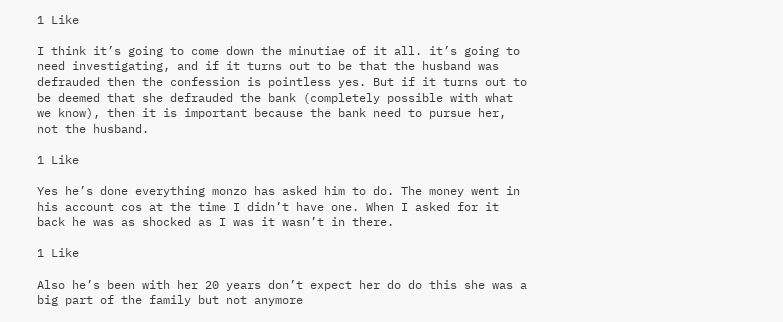1 Like

I think it’s going to come down the minutiae of it all. it’s going to need investigating, and if it turns out to be that the husband was defrauded then the confession is pointless yes. But if it turns out to be deemed that she defrauded the bank (completely possible with what we know), then it is important because the bank need to pursue her, not the husband.

1 Like

Yes he’s done everything monzo has asked him to do. The money went in his account cos at the time I didn’t have one. When I asked for it back he was as shocked as I was it wasn’t in there.

1 Like

Also he’s been with her 20 years don’t expect her do do this she was a big part of the family but not anymore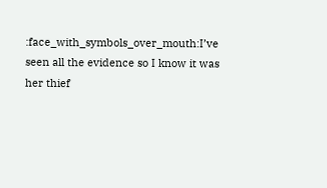:face_with_symbols_over_mouth:I’ve seen all the evidence so I know it was her thief